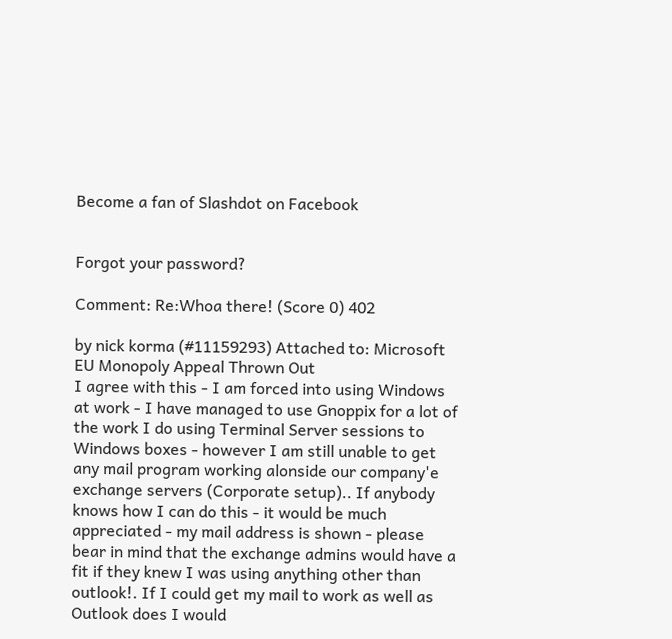Become a fan of Slashdot on Facebook


Forgot your password?

Comment: Re:Whoa there! (Score 0) 402

by nick korma (#11159293) Attached to: Microsoft EU Monopoly Appeal Thrown Out
I agree with this - I am forced into using Windows at work - I have managed to use Gnoppix for a lot of the work I do using Terminal Server sessions to Windows boxes - however I am still unable to get any mail program working alonside our company'e exchange servers (Corporate setup).. If anybody knows how I can do this - it would be much appreciated - my mail address is shown - please bear in mind that the exchange admins would have a fit if they knew I was using anything other than outlook!. If I could get my mail to work as well as Outlook does I would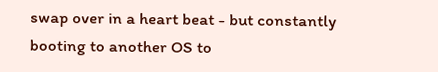swap over in a heart beat - but constantly booting to another OS to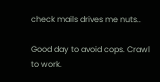check mails drives me nuts..

Good day to avoid cops. Crawl to work.